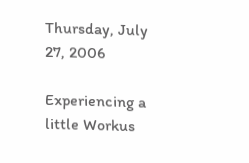Thursday, July 27, 2006

Experiencing a little Workus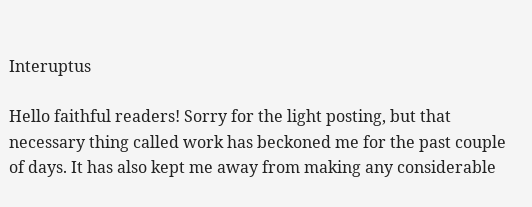Interuptus

Hello faithful readers! Sorry for the light posting, but that necessary thing called work has beckoned me for the past couple of days. It has also kept me away from making any considerable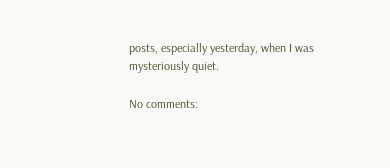posts, especially yesterday, when I was mysteriously quiet.

No comments: